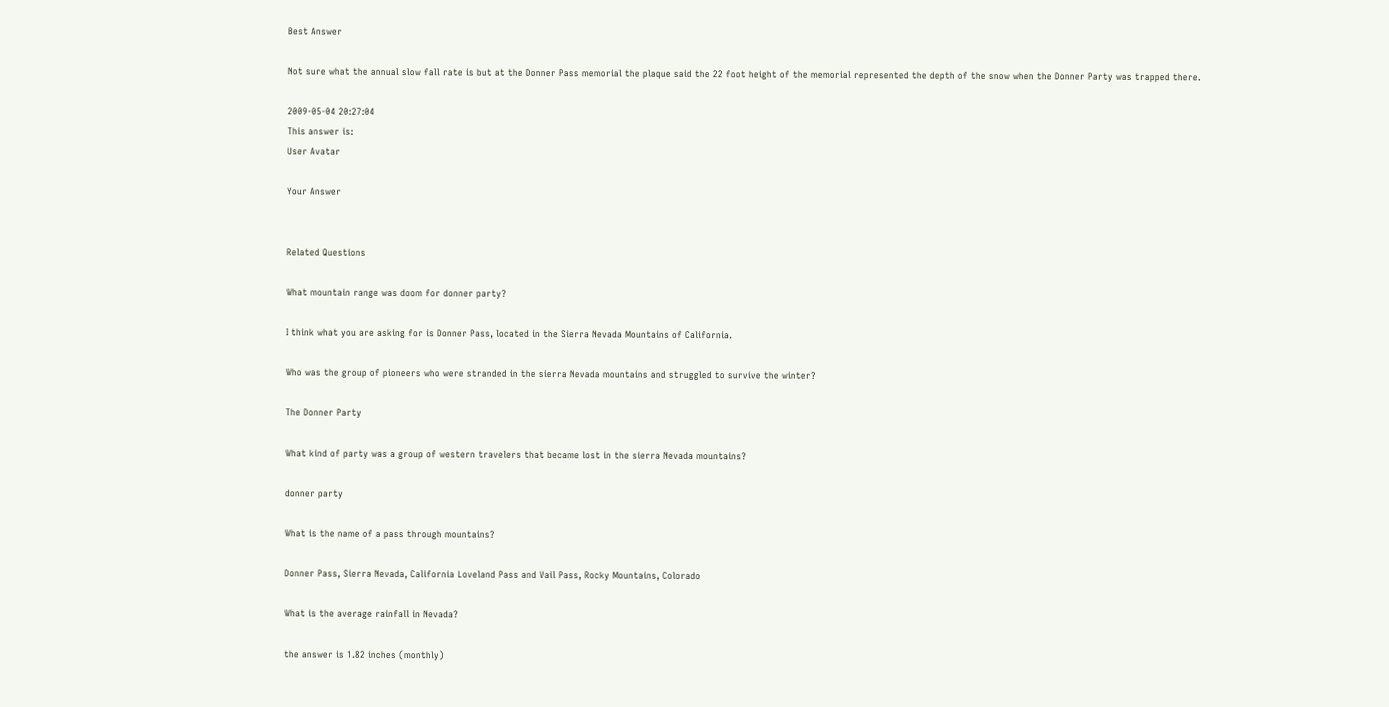Best Answer

Not sure what the annual slow fall rate is but at the Donner Pass memorial the plaque said the 22 foot height of the memorial represented the depth of the snow when the Donner Party was trapped there.

2009-05-04 20:27:04
This answer is:
User Avatar

Your Answer


Related Questions

What mountain range was doom for donner party?

I think what you are asking for is Donner Pass, located in the Sierra Nevada Mountains of California.

Who was the group of pioneers who were stranded in the sierra Nevada mountains and struggled to survive the winter?

The Donner Party

What kind of party was a group of western travelers that became lost in the sierra Nevada mountains?

donner party

What is the name of a pass through mountains?

Donner Pass, Sierra Nevada, California Loveland Pass and Vail Pass, Rocky Mountains, Colorado

What is the average rainfall in Nevada?

the answer is 1.82 inches (monthly)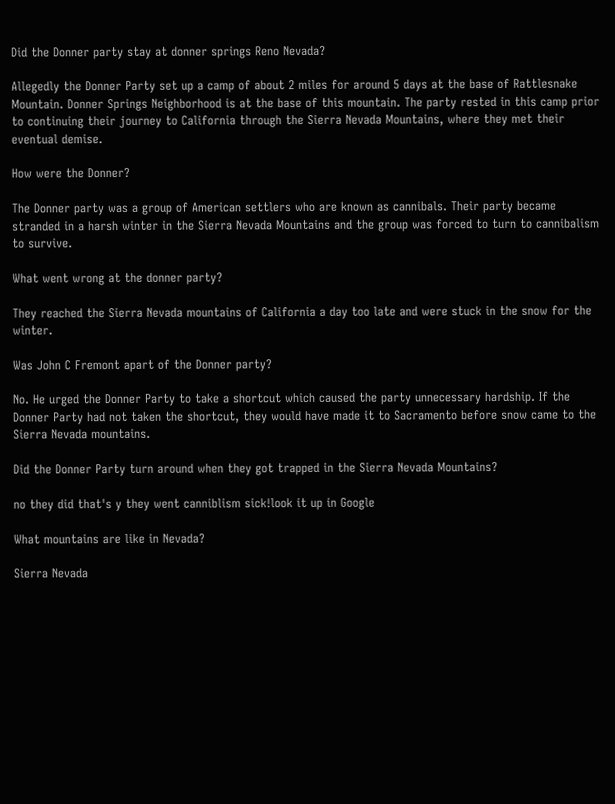Did the Donner party stay at donner springs Reno Nevada?

Allegedly the Donner Party set up a camp of about 2 miles for around 5 days at the base of Rattlesnake Mountain. Donner Springs Neighborhood is at the base of this mountain. The party rested in this camp prior to continuing their journey to California through the Sierra Nevada Mountains, where they met their eventual demise.

How were the Donner?

The Donner party was a group of American settlers who are known as cannibals. Their party became stranded in a harsh winter in the Sierra Nevada Mountains and the group was forced to turn to cannibalism to survive.

What went wrong at the donner party?

They reached the Sierra Nevada mountains of California a day too late and were stuck in the snow for the winter.

Was John C Fremont apart of the Donner party?

No. He urged the Donner Party to take a shortcut which caused the party unnecessary hardship. If the Donner Party had not taken the shortcut, they would have made it to Sacramento before snow came to the Sierra Nevada mountains.

Did the Donner Party turn around when they got trapped in the Sierra Nevada Mountains?

no they did that's y they went canniblism sick!look it up in Google

What mountains are like in Nevada?

Sierra Nevada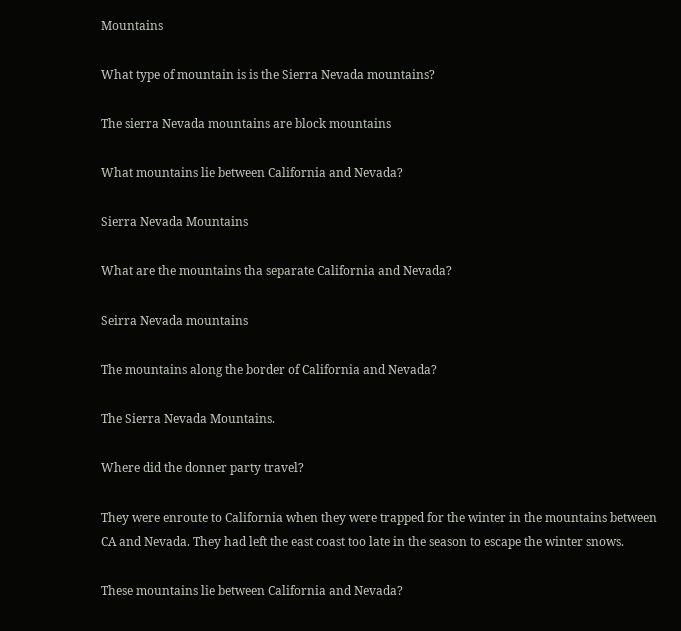Mountains

What type of mountain is is the Sierra Nevada mountains?

The sierra Nevada mountains are block mountains

What mountains lie between California and Nevada?

Sierra Nevada Mountains

What are the mountains tha separate California and Nevada?

Seirra Nevada mountains

The mountains along the border of California and Nevada?

The Sierra Nevada Mountains.

Where did the donner party travel?

They were enroute to California when they were trapped for the winter in the mountains between CA and Nevada. They had left the east coast too late in the season to escape the winter snows.

These mountains lie between California and Nevada?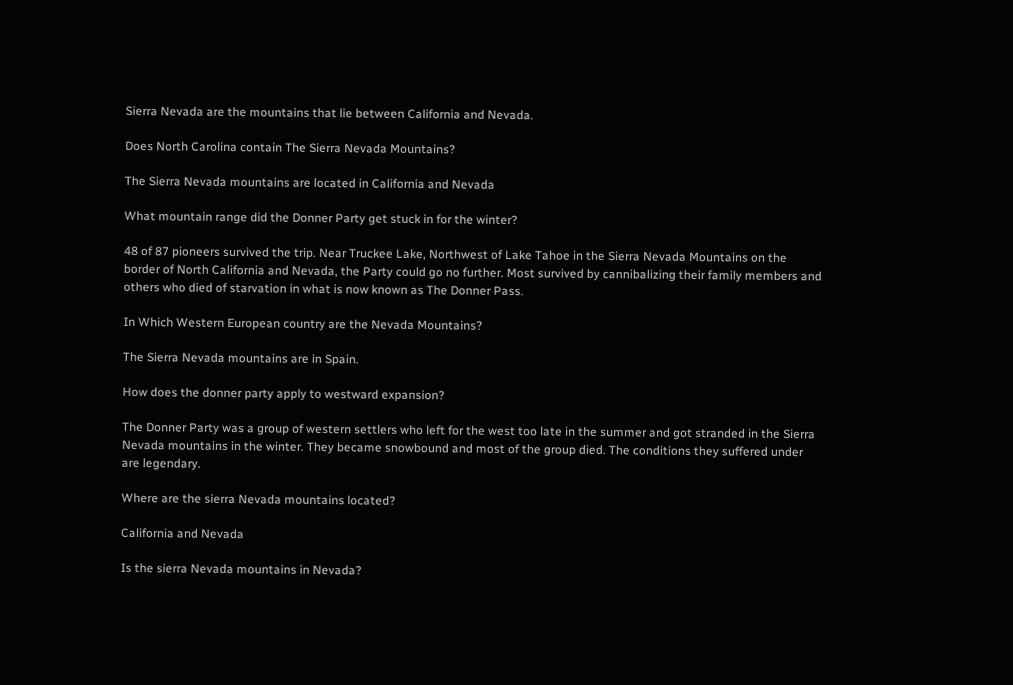Sierra Nevada are the mountains that lie between California and Nevada.

Does North Carolina contain The Sierra Nevada Mountains?

The Sierra Nevada mountains are located in California and Nevada

What mountain range did the Donner Party get stuck in for the winter?

48 of 87 pioneers survived the trip. Near Truckee Lake, Northwest of Lake Tahoe in the Sierra Nevada Mountains on the border of North California and Nevada, the Party could go no further. Most survived by cannibalizing their family members and others who died of starvation in what is now known as The Donner Pass.

In Which Western European country are the Nevada Mountains?

The Sierra Nevada mountains are in Spain.

How does the donner party apply to westward expansion?

The Donner Party was a group of western settlers who left for the west too late in the summer and got stranded in the Sierra Nevada mountains in the winter. They became snowbound and most of the group died. The conditions they suffered under are legendary.

Where are the sierra Nevada mountains located?

California and Nevada

Is the sierra Nevada mountains in Nevada?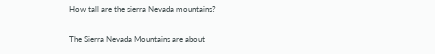How tall are the sierra Nevada mountains?

The Sierra Nevada Mountains are about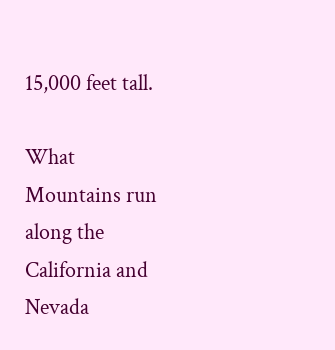15,000 feet tall.

What Mountains run along the California and Nevada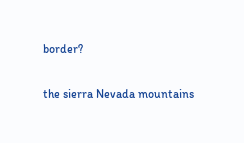border?

the sierra Nevada mountains